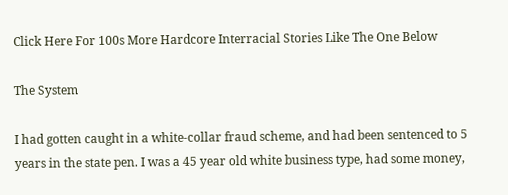Click Here For 100s More Hardcore Interracial Stories Like The One Below

The System

I had gotten caught in a white-collar fraud scheme, and had been sentenced to 5 years in the state pen. I was a 45 year old white business type, had some money,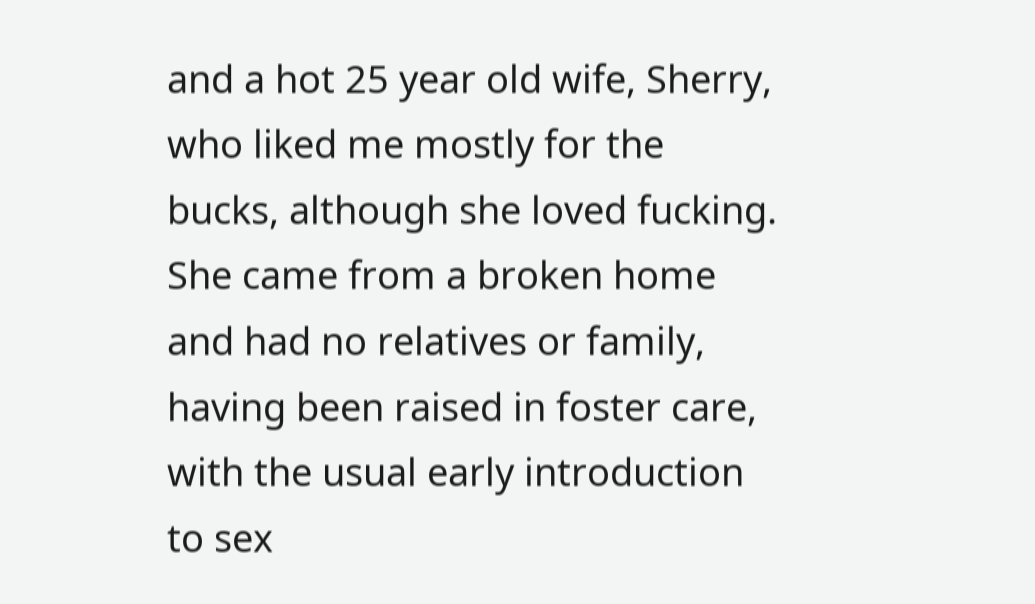and a hot 25 year old wife, Sherry, who liked me mostly for the bucks, although she loved fucking. She came from a broken home and had no relatives or family, having been raised in foster care, with the usual early introduction to sex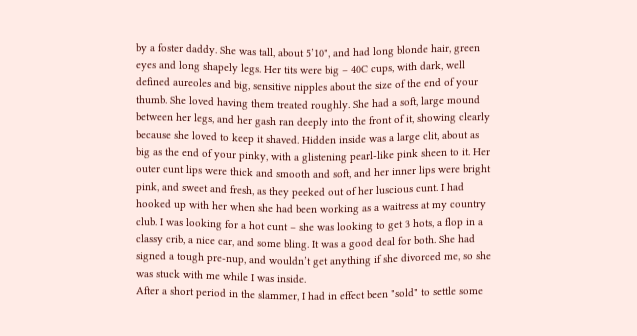by a foster daddy. She was tall, about 5’10", and had long blonde hair, green eyes and long shapely legs. Her tits were big – 40C cups, with dark, well defined aureoles and big, sensitive nipples about the size of the end of your thumb. She loved having them treated roughly. She had a soft, large mound between her legs, and her gash ran deeply into the front of it, showing clearly because she loved to keep it shaved. Hidden inside was a large clit, about as big as the end of your pinky, with a glistening pearl-like pink sheen to it. Her outer cunt lips were thick and smooth and soft, and her inner lips were bright pink, and sweet and fresh, as they peeked out of her luscious cunt. I had hooked up with her when she had been working as a waitress at my country club. I was looking for a hot cunt – she was looking to get 3 hots, a flop in a classy crib, a nice car, and some bling. It was a good deal for both. She had signed a tough pre-nup, and wouldn’t get anything if she divorced me, so she was stuck with me while I was inside.
After a short period in the slammer, I had in effect been "sold" to settle some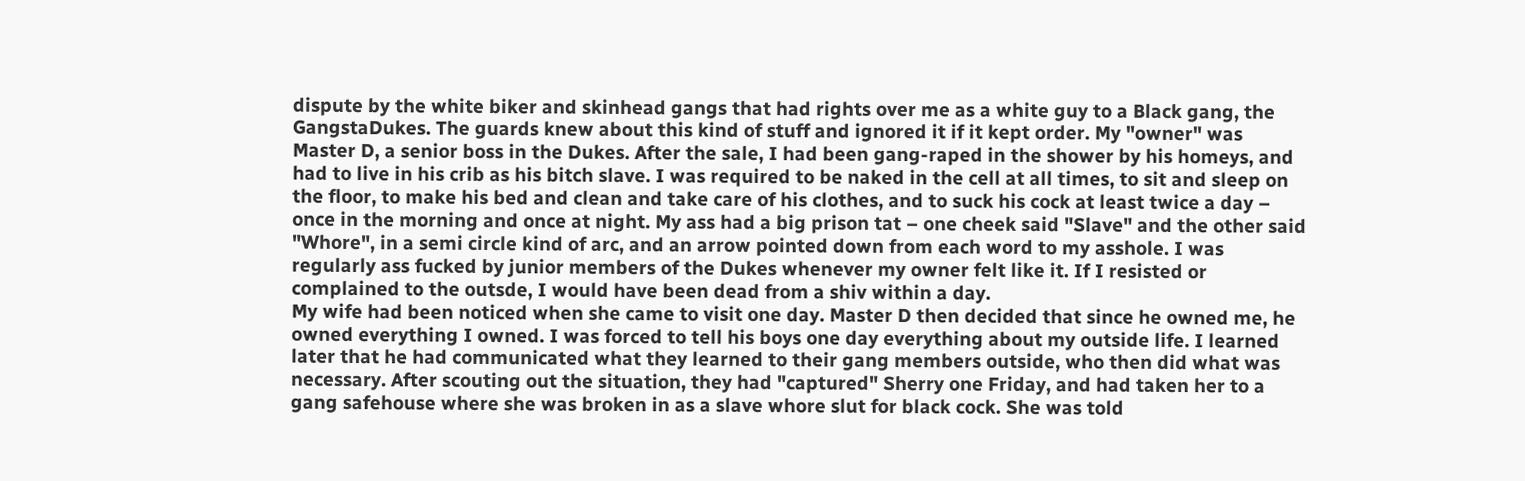dispute by the white biker and skinhead gangs that had rights over me as a white guy to a Black gang, the GangstaDukes. The guards knew about this kind of stuff and ignored it if it kept order. My "owner" was Master D, a senior boss in the Dukes. After the sale, I had been gang-raped in the shower by his homeys, and had to live in his crib as his bitch slave. I was required to be naked in the cell at all times, to sit and sleep on the floor, to make his bed and clean and take care of his clothes, and to suck his cock at least twice a day – once in the morning and once at night. My ass had a big prison tat – one cheek said "Slave" and the other said "Whore", in a semi circle kind of arc, and an arrow pointed down from each word to my asshole. I was regularly ass fucked by junior members of the Dukes whenever my owner felt like it. If I resisted or complained to the outsde, I would have been dead from a shiv within a day.
My wife had been noticed when she came to visit one day. Master D then decided that since he owned me, he owned everything I owned. I was forced to tell his boys one day everything about my outside life. I learned later that he had communicated what they learned to their gang members outside, who then did what was necessary. After scouting out the situation, they had "captured" Sherry one Friday, and had taken her to a gang safehouse where she was broken in as a slave whore slut for black cock. She was told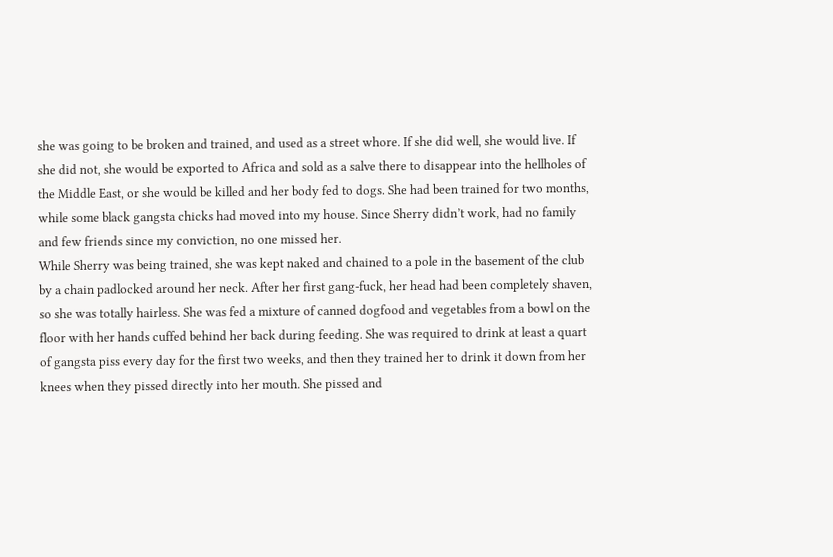she was going to be broken and trained, and used as a street whore. If she did well, she would live. If she did not, she would be exported to Africa and sold as a salve there to disappear into the hellholes of the Middle East, or she would be killed and her body fed to dogs. She had been trained for two months, while some black gangsta chicks had moved into my house. Since Sherry didn’t work, had no family and few friends since my conviction, no one missed her.
While Sherry was being trained, she was kept naked and chained to a pole in the basement of the club by a chain padlocked around her neck. After her first gang-fuck, her head had been completely shaven, so she was totally hairless. She was fed a mixture of canned dogfood and vegetables from a bowl on the floor with her hands cuffed behind her back during feeding. She was required to drink at least a quart of gangsta piss every day for the first two weeks, and then they trained her to drink it down from her knees when they pissed directly into her mouth. She pissed and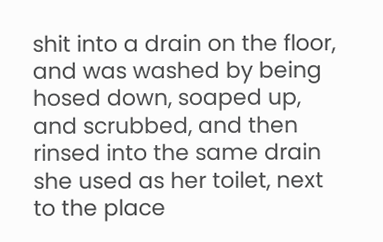shit into a drain on the floor, and was washed by being hosed down, soaped up, and scrubbed, and then rinsed into the same drain she used as her toilet, next to the place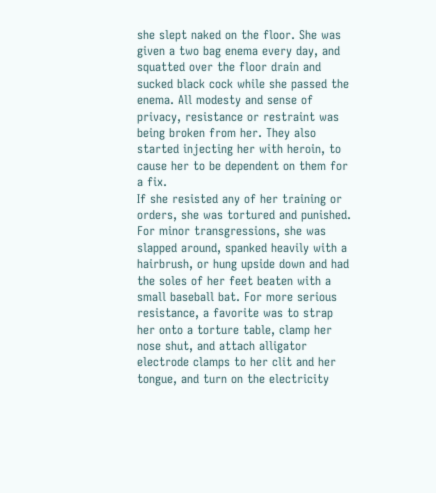she slept naked on the floor. She was given a two bag enema every day, and squatted over the floor drain and sucked black cock while she passed the enema. All modesty and sense of privacy, resistance or restraint was being broken from her. They also started injecting her with heroin, to cause her to be dependent on them for a fix.
If she resisted any of her training or orders, she was tortured and punished. For minor transgressions, she was slapped around, spanked heavily with a hairbrush, or hung upside down and had the soles of her feet beaten with a small baseball bat. For more serious resistance, a favorite was to strap her onto a torture table, clamp her nose shut, and attach alligator electrode clamps to her clit and her tongue, and turn on the electricity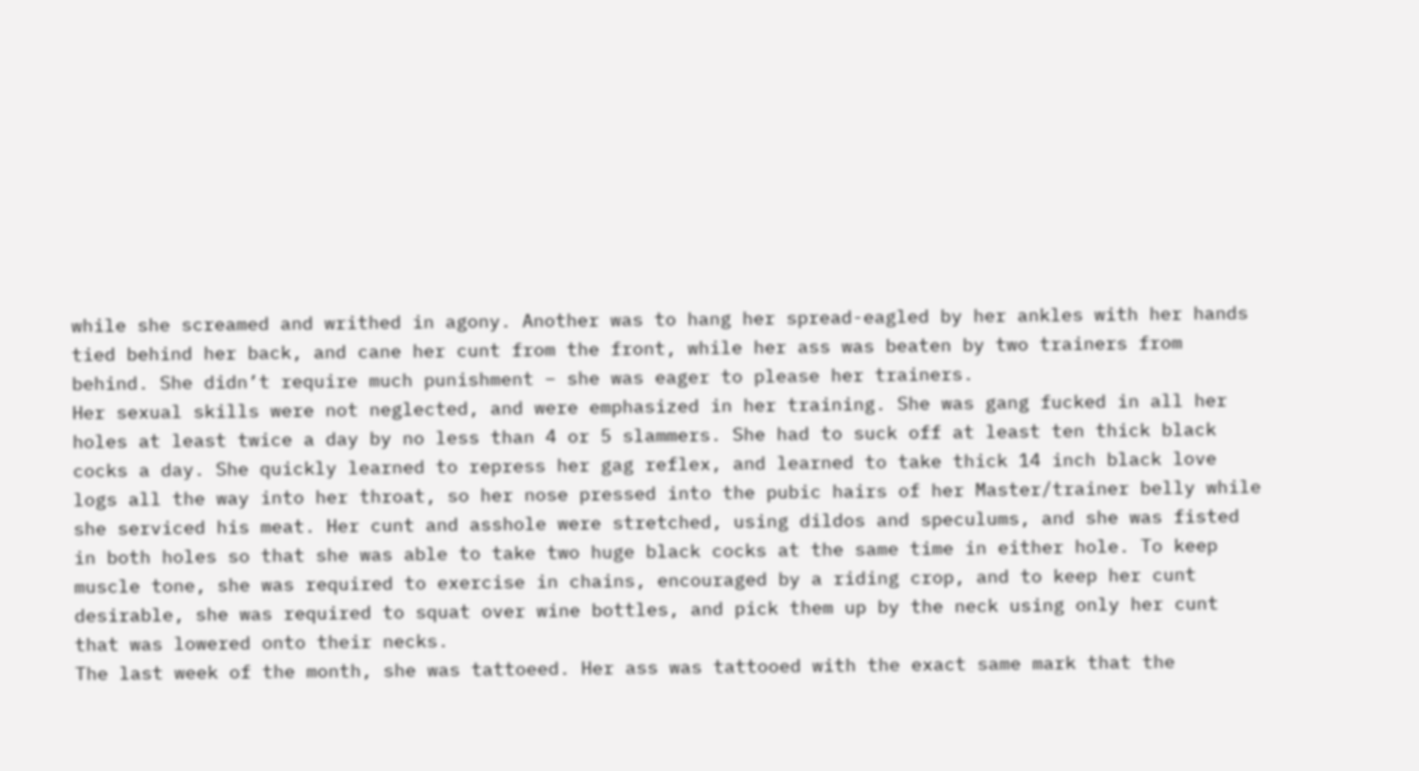while she screamed and writhed in agony. Another was to hang her spread-eagled by her ankles with her hands tied behind her back, and cane her cunt from the front, while her ass was beaten by two trainers from behind. She didn’t require much punishment – she was eager to please her trainers.
Her sexual skills were not neglected, and were emphasized in her training. She was gang fucked in all her holes at least twice a day by no less than 4 or 5 slammers. She had to suck off at least ten thick black cocks a day. She quickly learned to repress her gag reflex, and learned to take thick 14 inch black love logs all the way into her throat, so her nose pressed into the pubic hairs of her Master/trainer belly while she serviced his meat. Her cunt and asshole were stretched, using dildos and speculums, and she was fisted in both holes so that she was able to take two huge black cocks at the same time in either hole. To keep muscle tone, she was required to exercise in chains, encouraged by a riding crop, and to keep her cunt desirable, she was required to squat over wine bottles, and pick them up by the neck using only her cunt that was lowered onto their necks.
The last week of the month, she was tattoeed. Her ass was tattooed with the exact same mark that the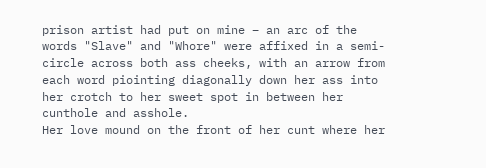prison artist had put on mine – an arc of the words "Slave" and "Whore" were affixed in a semi-circle across both ass cheeks, with an arrow from each word piointing diagonally down her ass into her crotch to her sweet spot in between her cunthole and asshole.
Her love mound on the front of her cunt where her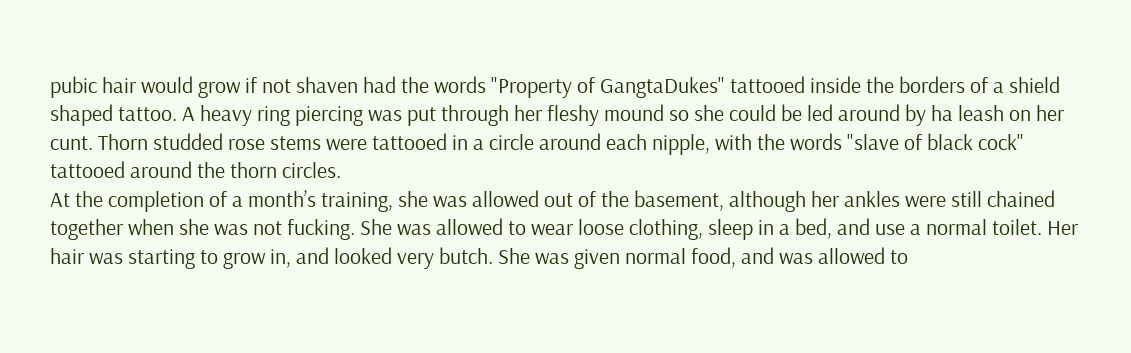pubic hair would grow if not shaven had the words "Property of GangtaDukes" tattooed inside the borders of a shield shaped tattoo. A heavy ring piercing was put through her fleshy mound so she could be led around by ha leash on her cunt. Thorn studded rose stems were tattooed in a circle around each nipple, with the words "slave of black cock" tattooed around the thorn circles.
At the completion of a month’s training, she was allowed out of the basement, although her ankles were still chained together when she was not fucking. She was allowed to wear loose clothing, sleep in a bed, and use a normal toilet. Her hair was starting to grow in, and looked very butch. She was given normal food, and was allowed to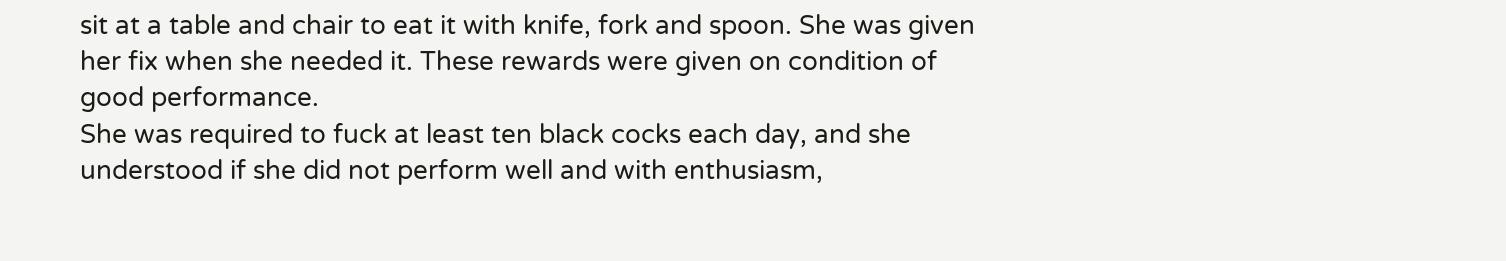sit at a table and chair to eat it with knife, fork and spoon. She was given her fix when she needed it. These rewards were given on condition of good performance.
She was required to fuck at least ten black cocks each day, and she understood if she did not perform well and with enthusiasm,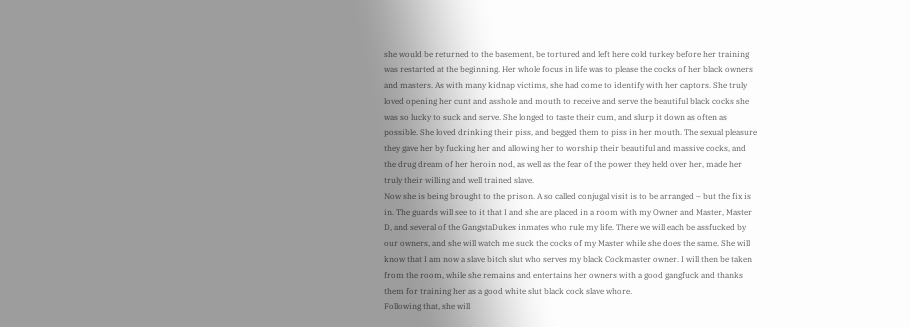she would be returned to the basement, be tortured and left here cold turkey before her training was restarted at the beginning. Her whole focus in life was to please the cocks of her black owners and masters. As with many kidnap victims, she had come to identify with her captors. She truly loved opening her cunt and asshole and mouth to receive and serve the beautiful black cocks she was so lucky to suck and serve. She longed to taste their cum, and slurp it down as often as possible. She loved drinking their piss, and begged them to piss in her mouth. The sexual pleasure they gave her by fucking her and allowing her to worship their beautiful and massive cocks, and the drug dream of her heroin nod, as well as the fear of the power they held over her, made her truly their willing and well trained slave.
Now she is being brought to the prison. A so called conjugal visit is to be arranged – but the fix is in. The guards will see to it that I and she are placed in a room with my Owner and Master, Master D, and several of the GangstaDukes inmates who rule my life. There we will each be assfucked by our owners, and she will watch me suck the cocks of my Master while she does the same. She will know that I am now a slave bitch slut who serves my black Cockmaster owner. I will then be taken from the room, while she remains and entertains her owners with a good gangfuck and thanks them for training her as a good white slut black cock slave whore.
Following that, she will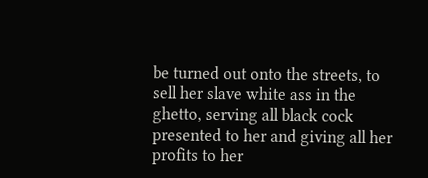be turned out onto the streets, to sell her slave white ass in the ghetto, serving all black cock presented to her and giving all her profits to her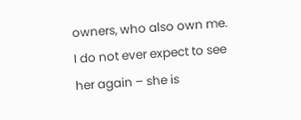owners, who also own me. I do not ever expect to see her again – she is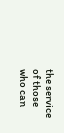the service of those who can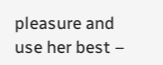pleasure and use her best –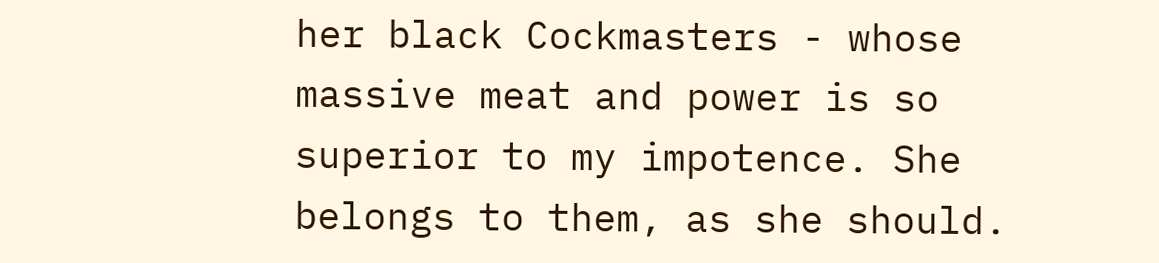her black Cockmasters - whose massive meat and power is so superior to my impotence. She belongs to them, as she should.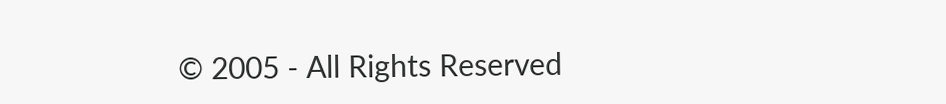© 2005 - All Rights Reserved